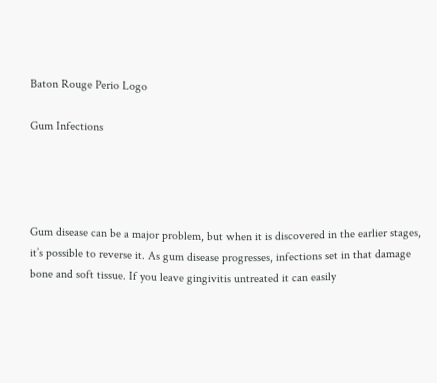Baton Rouge Perio Logo

Gum Infections




Gum disease can be a major problem, but when it is discovered in the earlier stages, it’s possible to reverse it. As gum disease progresses, infections set in that damage bone and soft tissue. If you leave gingivitis untreated it can easily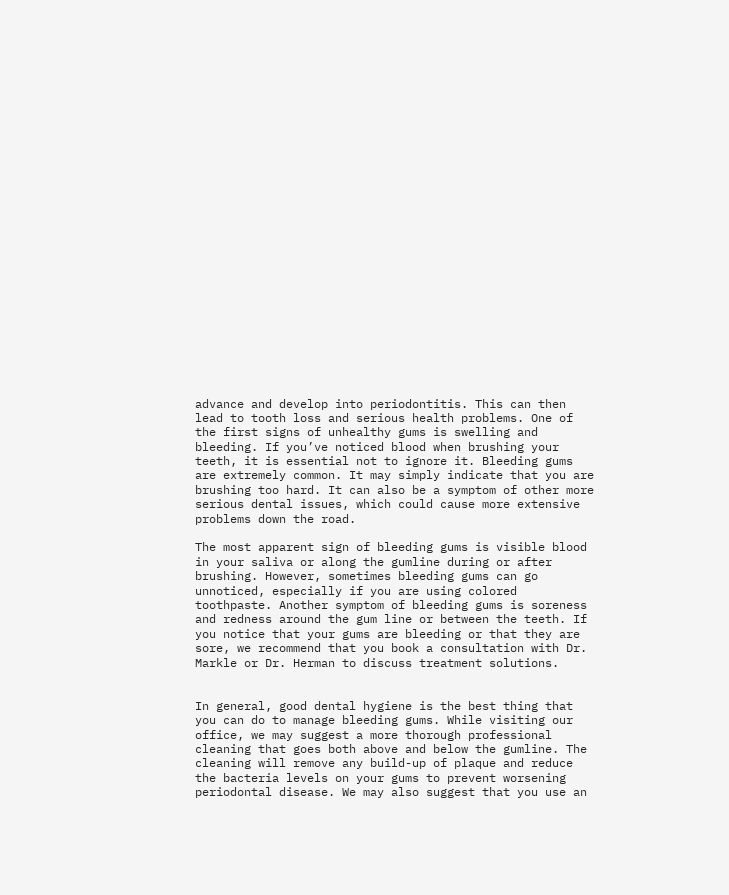advance and develop into periodontitis. This can then lead to tooth loss and serious health problems. One of the first signs of unhealthy gums is swelling and bleeding. If you’ve noticed blood when brushing your teeth, it is essential not to ignore it. Bleeding gums are extremely common. It may simply indicate that you are brushing too hard. It can also be a symptom of other more serious dental issues, which could cause more extensive problems down the road.

The most apparent sign of bleeding gums is visible blood in your saliva or along the gumline during or after brushing. However, sometimes bleeding gums can go unnoticed, especially if you are using colored toothpaste. Another symptom of bleeding gums is soreness and redness around the gum line or between the teeth. If you notice that your gums are bleeding or that they are sore, we recommend that you book a consultation with Dr. Markle or Dr. Herman to discuss treatment solutions.


In general, good dental hygiene is the best thing that you can do to manage bleeding gums. While visiting our office, we may suggest a more thorough professional cleaning that goes both above and below the gumline. The cleaning will remove any build-up of plaque and reduce the bacteria levels on your gums to prevent worsening periodontal disease. We may also suggest that you use an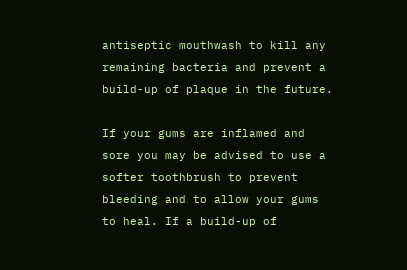antiseptic mouthwash to kill any remaining bacteria and prevent a build-up of plaque in the future.

If your gums are inflamed and sore you may be advised to use a softer toothbrush to prevent bleeding and to allow your gums to heal. If a build-up of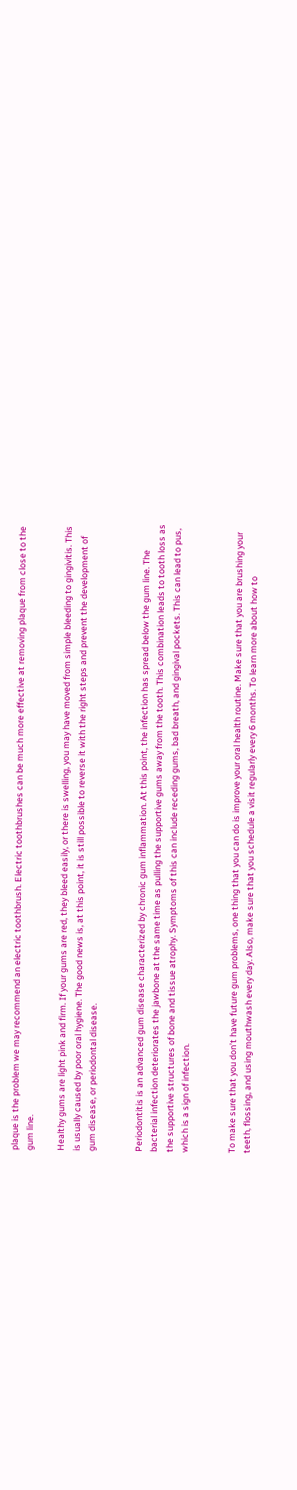plaque is the problem we may recommend an electric toothbrush. Electric toothbrushes can be much more effective at removing plaque from close to the gum line.

Healthy gums are light pink and firm. If your gums are red, they bleed easily, or there is swelling, you may have moved from simple bleeding to gingivitis. This is usually caused by poor oral hygiene. The good news is, at this point, it is still possible to reverse it with the right steps and prevent the development of gum disease, or periodontal disease.


Periodontitis is an advanced gum disease characterized by chronic gum inflammation. At this point, the infection has spread below the gum line. The bacterial infection deteriorates the jawbone at the same time as pulling the supportive gums away from the tooth. This combination leads to tooth loss as the supportive structures of bone and tissue atrophy. Symptoms of this can include receding gums, bad breath, and gingival pockets. This can lead to pus, which is a sign of infection.


To make sure that you don’t have future gum problems, one thing that you can do is improve your oral health routine. Make sure that you are brushing your teeth, flossing, and using mouthwash every day. Also, make sure that you schedule a visit regularly every 6 months. To learn more about how to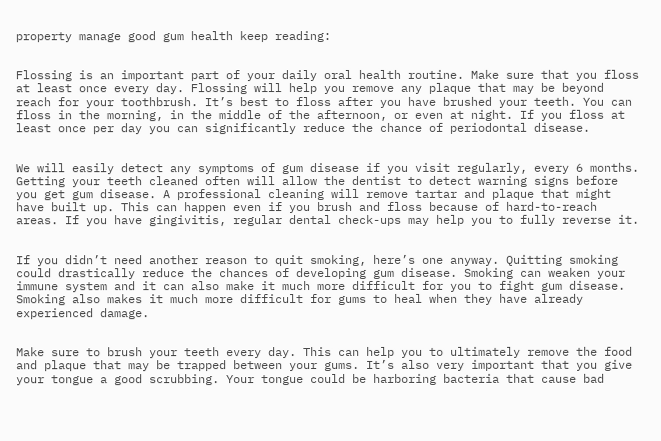property manage good gum health keep reading:


Flossing is an important part of your daily oral health routine. Make sure that you floss at least once every day. Flossing will help you remove any plaque that may be beyond reach for your toothbrush. It’s best to floss after you have brushed your teeth. You can floss in the morning, in the middle of the afternoon, or even at night. If you floss at least once per day you can significantly reduce the chance of periodontal disease.


We will easily detect any symptoms of gum disease if you visit regularly, every 6 months. Getting your teeth cleaned often will allow the dentist to detect warning signs before you get gum disease. A professional cleaning will remove tartar and plaque that might have built up. This can happen even if you brush and floss because of hard-to-reach areas. If you have gingivitis, regular dental check-ups may help you to fully reverse it.


If you didn’t need another reason to quit smoking, here’s one anyway. Quitting smoking could drastically reduce the chances of developing gum disease. Smoking can weaken your immune system and it can also make it much more difficult for you to fight gum disease. Smoking also makes it much more difficult for gums to heal when they have already experienced damage.


Make sure to brush your teeth every day. This can help you to ultimately remove the food and plaque that may be trapped between your gums. It’s also very important that you give your tongue a good scrubbing. Your tongue could be harboring bacteria that cause bad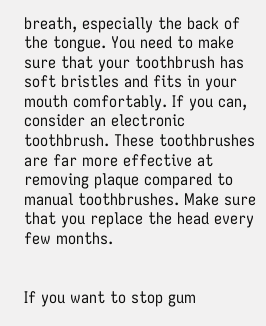breath, especially the back of the tongue. You need to make sure that your toothbrush has soft bristles and fits in your mouth comfortably. If you can, consider an electronic toothbrush. These toothbrushes are far more effective at removing plaque compared to manual toothbrushes. Make sure that you replace the head every few months.


If you want to stop gum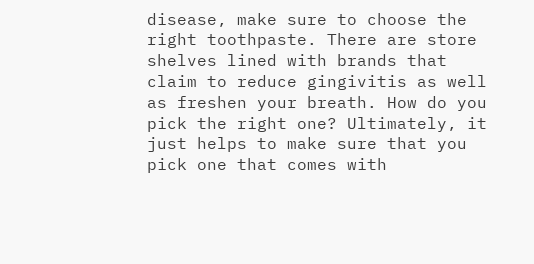disease, make sure to choose the right toothpaste. There are store shelves lined with brands that claim to reduce gingivitis as well as freshen your breath. How do you pick the right one? Ultimately, it just helps to make sure that you pick one that comes with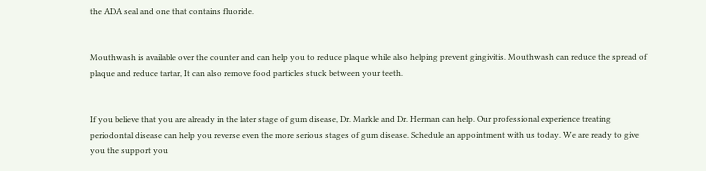the ADA seal and one that contains fluoride.


Mouthwash is available over the counter and can help you to reduce plaque while also helping prevent gingivitis. Mouthwash can reduce the spread of plaque and reduce tartar, It can also remove food particles stuck between your teeth.


If you believe that you are already in the later stage of gum disease, Dr. Markle and Dr. Herman can help. Our professional experience treating periodontal disease can help you reverse even the more serious stages of gum disease. Schedule an appointment with us today. We are ready to give you the support you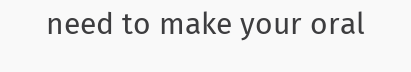need to make your oral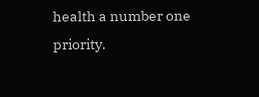health a number one priority.